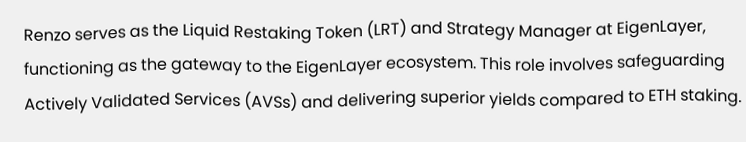Renzo serves as the Liquid Restaking Token (LRT) and Strategy Manager at EigenLayer, functioning as the gateway to the EigenLayer ecosystem. This role involves safeguarding Actively Validated Services (AVSs) and delivering superior yields compared to ETH staking.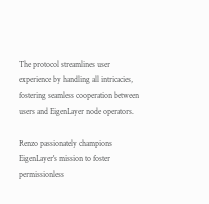The protocol streamlines user experience by handling all intricacies, fostering seamless cooperation between users and EigenLayer node operators.

Renzo passionately champions EigenLayer's mission to foster permissionless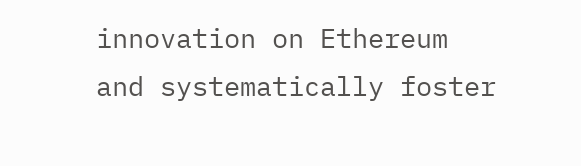innovation on Ethereum and systematically foster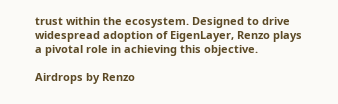trust within the ecosystem. Designed to drive widespread adoption of EigenLayer, Renzo plays a pivotal role in achieving this objective.

Airdrops by Renzo